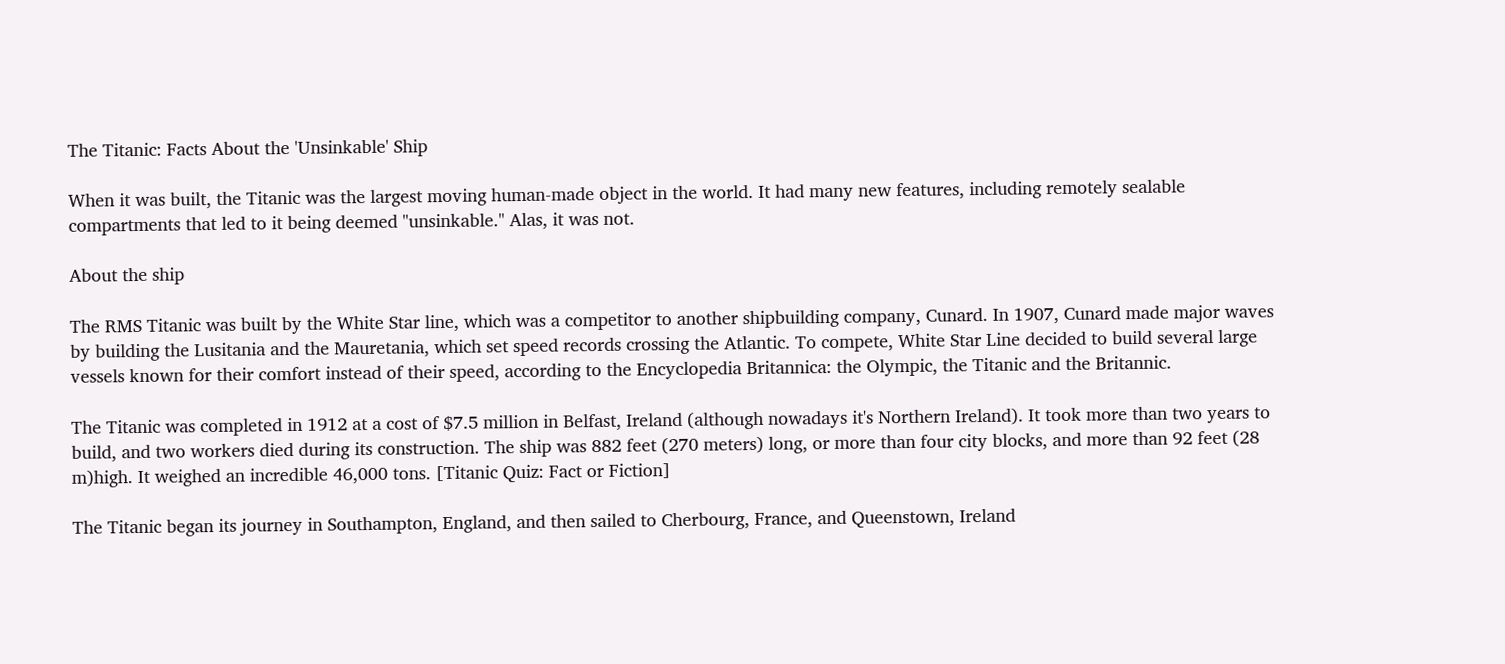The Titanic: Facts About the 'Unsinkable' Ship

When it was built, the Titanic was the largest moving human-made object in the world. It had many new features, including remotely sealable compartments that led to it being deemed "unsinkable." Alas, it was not.

About the ship

The RMS Titanic was built by the White Star line, which was a competitor to another shipbuilding company, Cunard. In 1907, Cunard made major waves by building the Lusitania and the Mauretania, which set speed records crossing the Atlantic. To compete, White Star Line decided to build several large vessels known for their comfort instead of their speed, according to the Encyclopedia Britannica: the Olympic, the Titanic and the Britannic.

The Titanic was completed in 1912 at a cost of $7.5 million in Belfast, Ireland (although nowadays it's Northern Ireland). It took more than two years to build, and two workers died during its construction. The ship was 882 feet (270 meters) long, or more than four city blocks, and more than 92 feet (28 m)high. It weighed an incredible 46,000 tons. [Titanic Quiz: Fact or Fiction]

The Titanic began its journey in Southampton, England, and then sailed to Cherbourg, France, and Queenstown, Ireland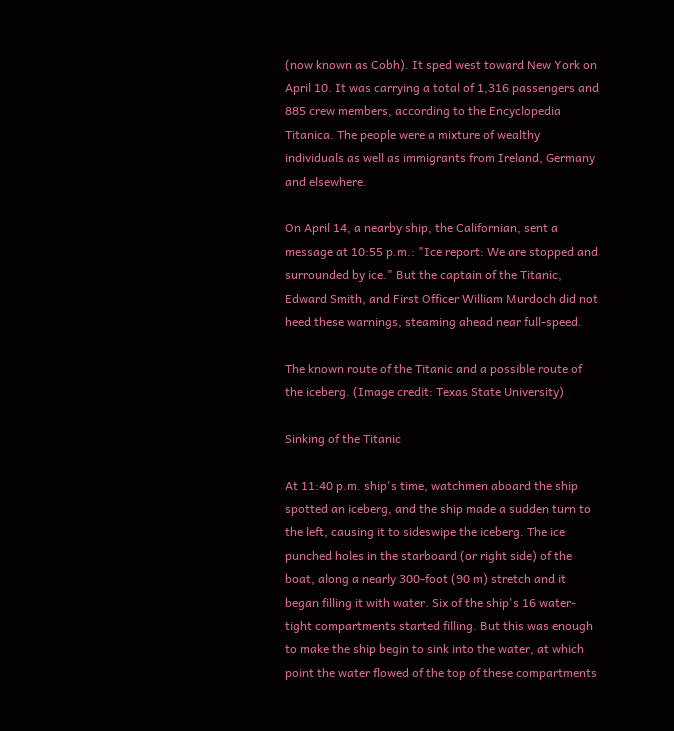(now known as Cobh). It sped west toward New York on April 10. It was carrying a total of 1,316 passengers and 885 crew members, according to the Encyclopedia Titanica. The people were a mixture of wealthy individuals as well as immigrants from Ireland, Germany and elsewhere.

On April 14, a nearby ship, the Californian, sent a message at 10:55 p.m.: "Ice report: We are stopped and surrounded by ice." But the captain of the Titanic, Edward Smith, and First Officer William Murdoch did not heed these warnings, steaming ahead near full-speed.

The known route of the Titanic and a possible route of the iceberg. (Image credit: Texas State University)

Sinking of the Titanic

At 11:40 p.m. ship's time, watchmen aboard the ship spotted an iceberg, and the ship made a sudden turn to the left, causing it to sideswipe the iceberg. The ice punched holes in the starboard (or right side) of the boat, along a nearly 300-foot (90 m) stretch and it began filling it with water. Six of the ship's 16 water-tight compartments started filling. But this was enough to make the ship begin to sink into the water, at which point the water flowed of the top of these compartments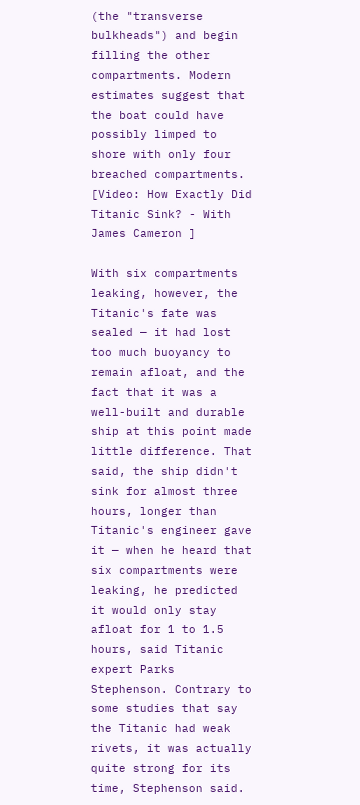(the "transverse bulkheads") and begin filling the other compartments. Modern estimates suggest that the boat could have possibly limped to shore with only four breached compartments. [Video: How Exactly Did Titanic Sink? - With James Cameron ]

With six compartments leaking, however, the Titanic's fate was sealed — it had lost too much buoyancy to remain afloat, and the fact that it was a well-built and durable ship at this point made little difference. That said, the ship didn't sink for almost three hours, longer than Titanic's engineer gave it — when he heard that six compartments were leaking, he predicted it would only stay afloat for 1 to 1.5 hours, said Titanic expert Parks Stephenson. Contrary to some studies that say the Titanic had weak rivets, it was actually quite strong for its time, Stephenson said.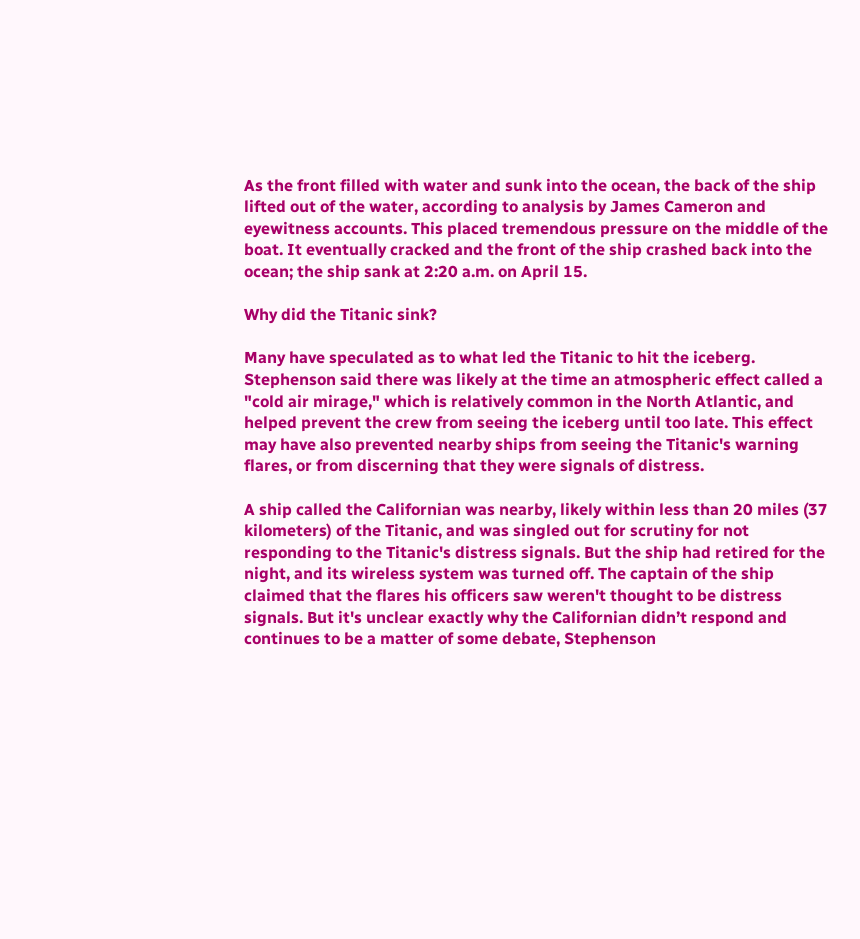As the front filled with water and sunk into the ocean, the back of the ship lifted out of the water, according to analysis by James Cameron and eyewitness accounts. This placed tremendous pressure on the middle of the boat. It eventually cracked and the front of the ship crashed back into the ocean; the ship sank at 2:20 a.m. on April 15.

Why did the Titanic sink?

Many have speculated as to what led the Titanic to hit the iceberg. Stephenson said there was likely at the time an atmospheric effect called a "cold air mirage," which is relatively common in the North Atlantic, and helped prevent the crew from seeing the iceberg until too late. This effect may have also prevented nearby ships from seeing the Titanic's warning flares, or from discerning that they were signals of distress.

A ship called the Californian was nearby, likely within less than 20 miles (37 kilometers) of the Titanic, and was singled out for scrutiny for not responding to the Titanic's distress signals. But the ship had retired for the night, and its wireless system was turned off. The captain of the ship claimed that the flares his officers saw weren't thought to be distress signals. But it's unclear exactly why the Californian didn’t respond and continues to be a matter of some debate, Stephenson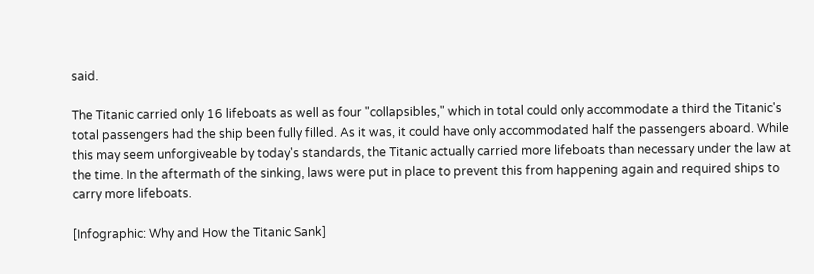said.

The Titanic carried only 16 lifeboats as well as four "collapsibles," which in total could only accommodate a third the Titanic's total passengers had the ship been fully filled. As it was, it could have only accommodated half the passengers aboard. While this may seem unforgiveable by today's standards, the Titanic actually carried more lifeboats than necessary under the law at the time. In the aftermath of the sinking, laws were put in place to prevent this from happening again and required ships to carry more lifeboats.

[Infographic: Why and How the Titanic Sank]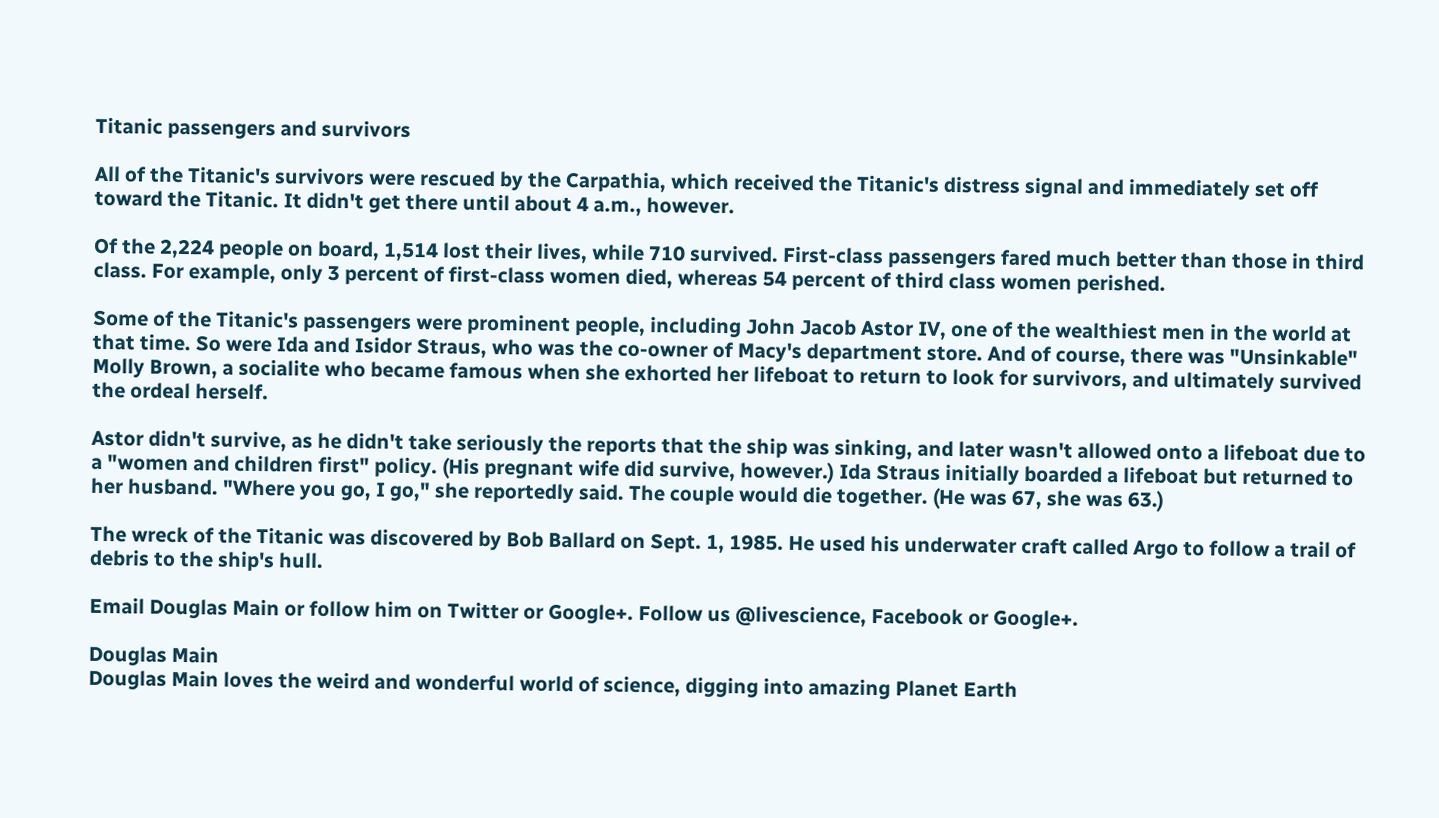Titanic passengers and survivors

All of the Titanic's survivors were rescued by the Carpathia, which received the Titanic's distress signal and immediately set off toward the Titanic. It didn't get there until about 4 a.m., however.

Of the 2,224 people on board, 1,514 lost their lives, while 710 survived. First-class passengers fared much better than those in third class. For example, only 3 percent of first-class women died, whereas 54 percent of third class women perished.

Some of the Titanic's passengers were prominent people, including John Jacob Astor IV, one of the wealthiest men in the world at that time. So were Ida and Isidor Straus, who was the co-owner of Macy's department store. And of course, there was "Unsinkable" Molly Brown, a socialite who became famous when she exhorted her lifeboat to return to look for survivors, and ultimately survived the ordeal herself.

Astor didn't survive, as he didn't take seriously the reports that the ship was sinking, and later wasn't allowed onto a lifeboat due to a "women and children first" policy. (His pregnant wife did survive, however.) Ida Straus initially boarded a lifeboat but returned to her husband. "Where you go, I go," she reportedly said. The couple would die together. (He was 67, she was 63.)

The wreck of the Titanic was discovered by Bob Ballard on Sept. 1, 1985. He used his underwater craft called Argo to follow a trail of debris to the ship's hull.

Email Douglas Main or follow him on Twitter or Google+. Follow us @livescience, Facebook or Google+.

Douglas Main
Douglas Main loves the weird and wonderful world of science, digging into amazing Planet Earth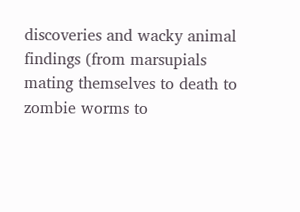discoveries and wacky animal findings (from marsupials mating themselves to death to zombie worms to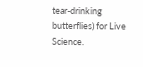tear-drinking butterflies) for Live Science.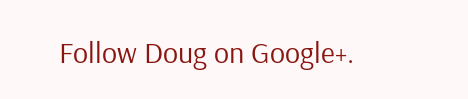Follow Doug on Google+.